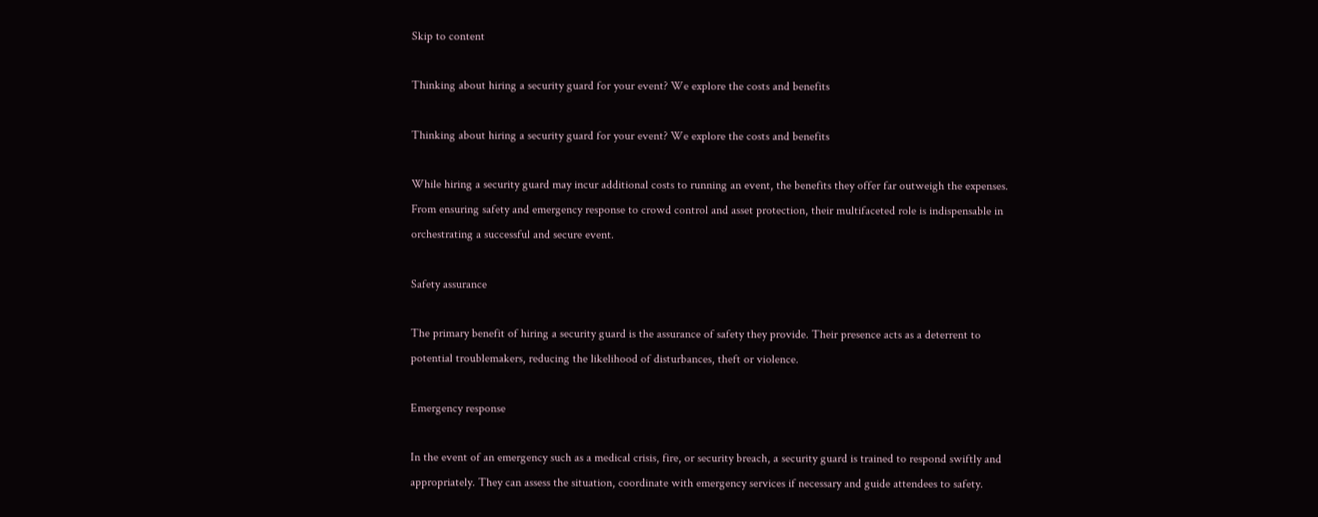Skip to content

Thinking about hiring a security guard for your event? We explore the costs and benefits

Thinking about hiring a security guard for your event? We explore the costs and benefits

While hiring a security guard may incur additional costs to running an event, the benefits they offer far outweigh the expenses. From ensuring safety and emergency response to crowd control and asset protection, their multifaceted role is indispensable in orchestrating a successful and secure event.

Safety assurance

The primary benefit of hiring a security guard is the assurance of safety they provide. Their presence acts as a deterrent to potential troublemakers, reducing the likelihood of disturbances, theft or violence.

Emergency response

In the event of an emergency such as a medical crisis, fire, or security breach, a security guard is trained to respond swiftly and appropriately. They can assess the situation, coordinate with emergency services if necessary and guide attendees to safety.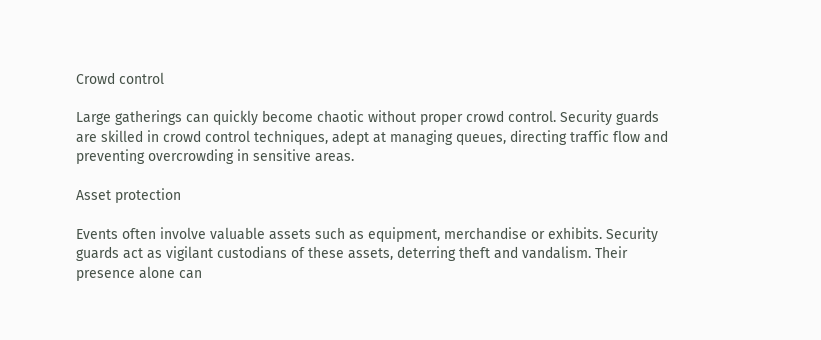Crowd control

Large gatherings can quickly become chaotic without proper crowd control. Security guards are skilled in crowd control techniques, adept at managing queues, directing traffic flow and preventing overcrowding in sensitive areas.

Asset protection

Events often involve valuable assets such as equipment, merchandise or exhibits. Security guards act as vigilant custodians of these assets, deterring theft and vandalism. Their presence alone can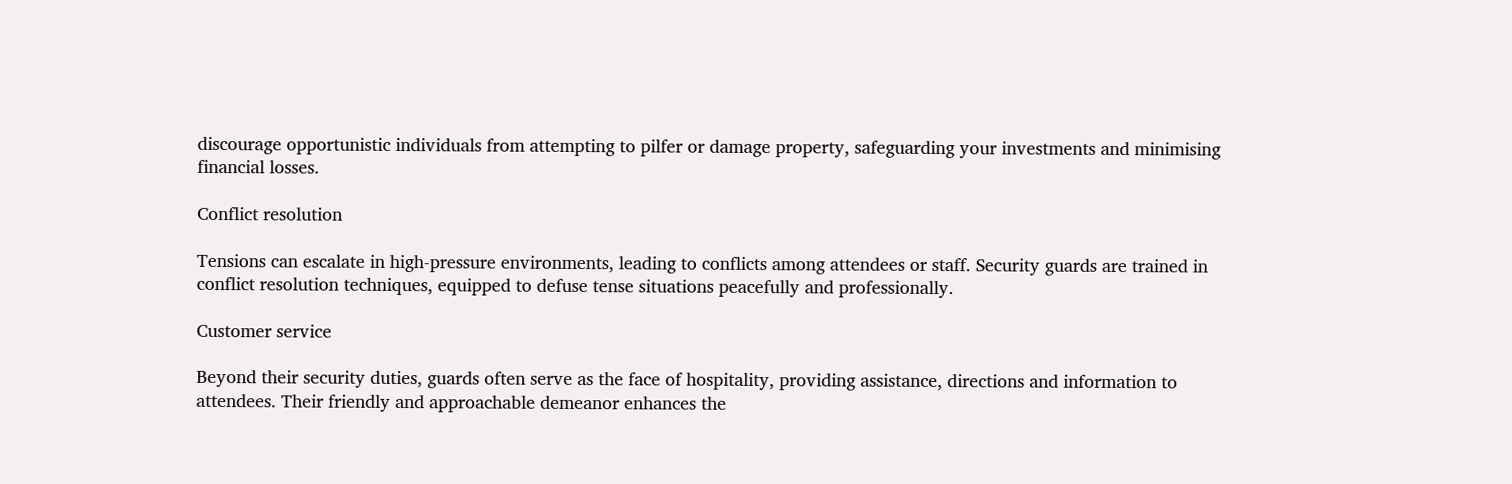discourage opportunistic individuals from attempting to pilfer or damage property, safeguarding your investments and minimising financial losses.

Conflict resolution

Tensions can escalate in high-pressure environments, leading to conflicts among attendees or staff. Security guards are trained in conflict resolution techniques, equipped to defuse tense situations peacefully and professionally.

Customer service

Beyond their security duties, guards often serve as the face of hospitality, providing assistance, directions and information to attendees. Their friendly and approachable demeanor enhances the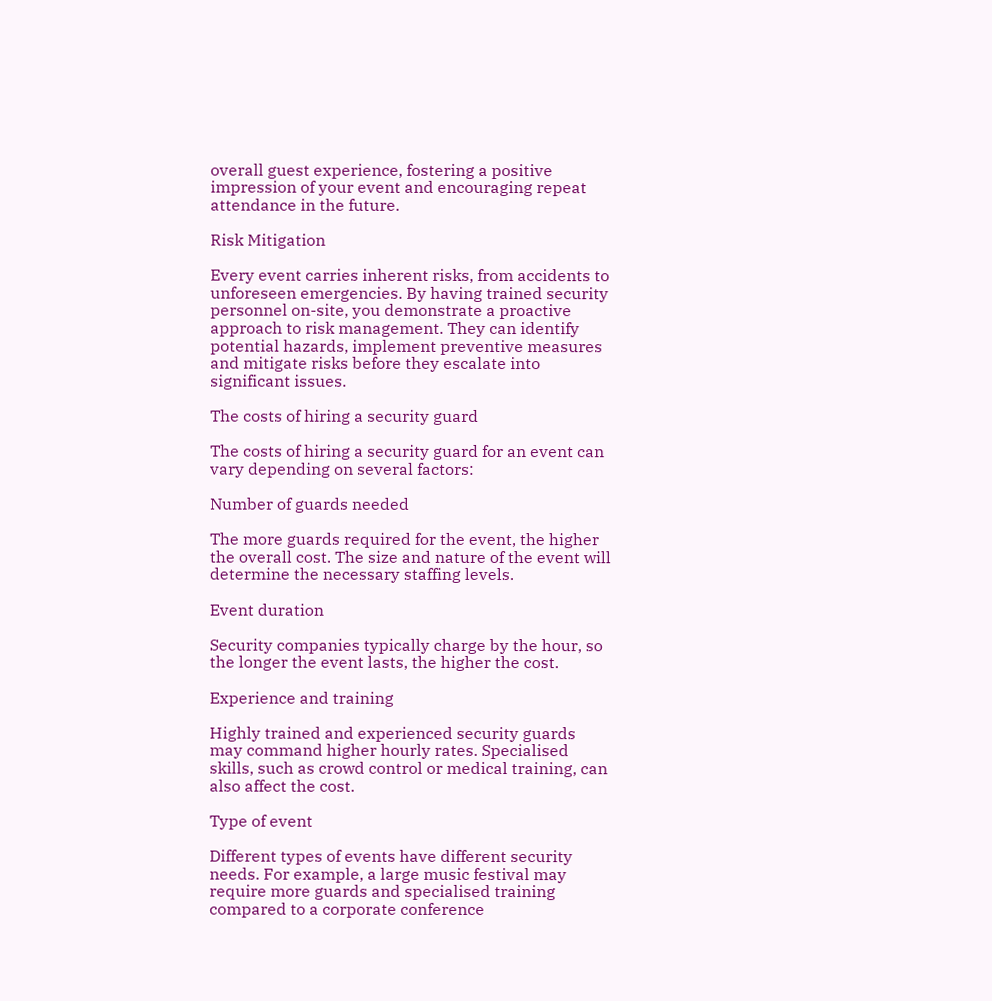overall guest experience, fostering a positive impression of your event and encouraging repeat attendance in the future.

Risk Mitigation

Every event carries inherent risks, from accidents to unforeseen emergencies. By having trained security personnel on-site, you demonstrate a proactive approach to risk management. They can identify potential hazards, implement preventive measures and mitigate risks before they escalate into significant issues.

The costs of hiring a security guard

The costs of hiring a security guard for an event can vary depending on several factors:

Number of guards needed

The more guards required for the event, the higher the overall cost. The size and nature of the event will determine the necessary staffing levels.

Event duration

Security companies typically charge by the hour, so the longer the event lasts, the higher the cost.

Experience and training

Highly trained and experienced security guards may command higher hourly rates. Specialised skills, such as crowd control or medical training, can also affect the cost.

Type of event

Different types of events have different security needs. For example, a large music festival may require more guards and specialised training compared to a corporate conference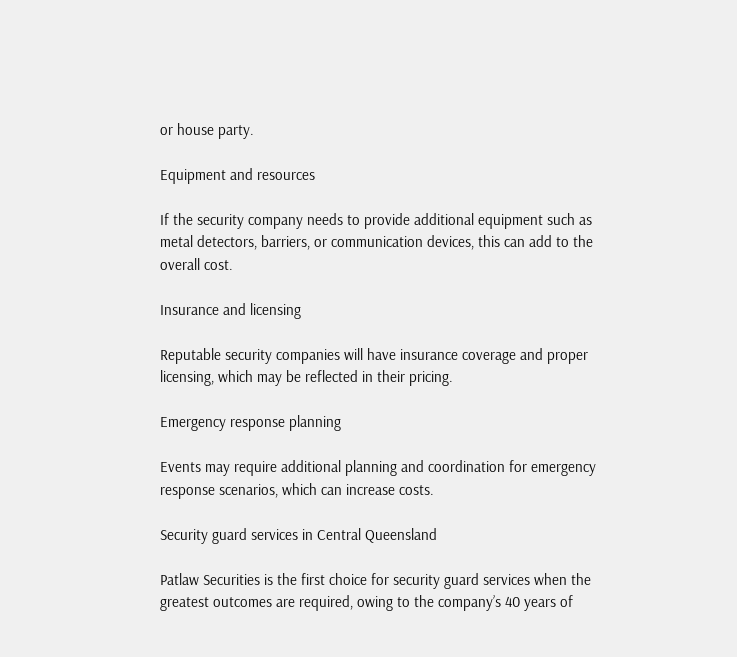or house party.

Equipment and resources

If the security company needs to provide additional equipment such as metal detectors, barriers, or communication devices, this can add to the overall cost.

Insurance and licensing

Reputable security companies will have insurance coverage and proper licensing, which may be reflected in their pricing.

Emergency response planning

Events may require additional planning and coordination for emergency response scenarios, which can increase costs.

Security guard services in Central Queensland

Patlaw Securities is the first choice for security guard services when the greatest outcomes are required, owing to the company’s 40 years of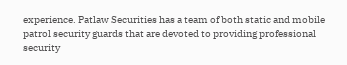experience. Patlaw Securities has a team of both static and mobile patrol security guards that are devoted to providing professional security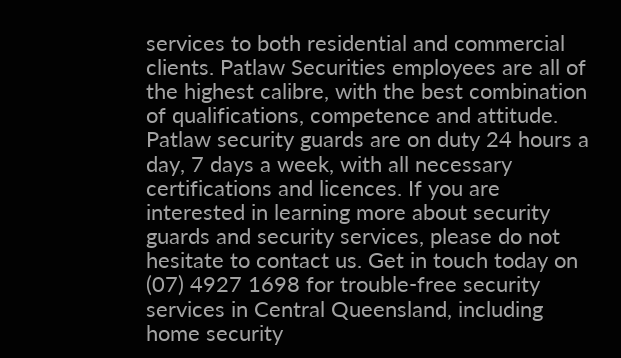services to both residential and commercial clients. Patlaw Securities employees are all of the highest calibre, with the best combination of qualifications, competence and attitude. Patlaw security guards are on duty 24 hours a day, 7 days a week, with all necessary certifications and licences. If you are interested in learning more about security guards and security services, please do not hesitate to contact us. Get in touch today on (07) 4927 1698 for trouble-free security services in Central Queensland, including home security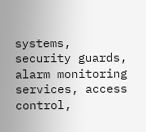systems, security guards, alarm monitoring services, access control,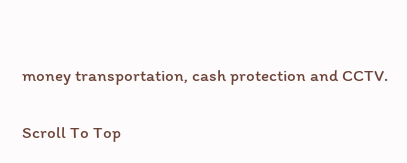money transportation, cash protection and CCTV.

Scroll To Top